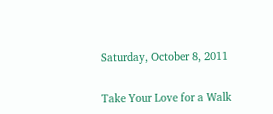Saturday, October 8, 2011

Take Your Love for a Walk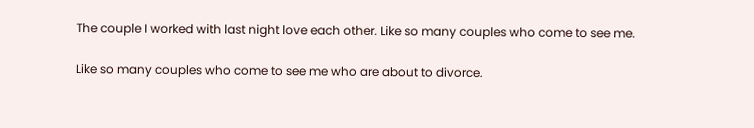The couple I worked with last night love each other. Like so many couples who come to see me.

Like so many couples who come to see me who are about to divorce.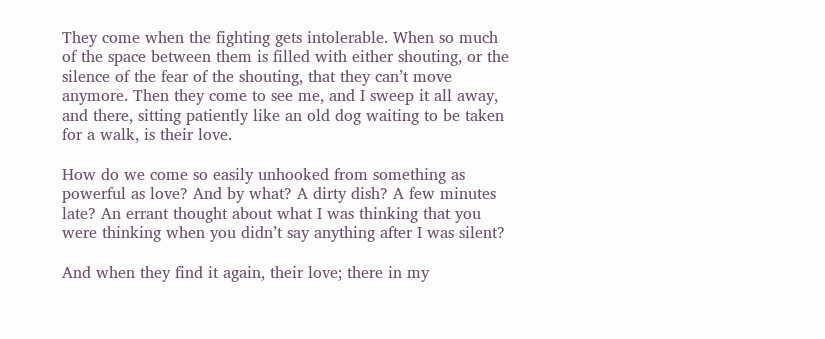They come when the fighting gets intolerable. When so much of the space between them is filled with either shouting, or the silence of the fear of the shouting, that they can’t move anymore. Then they come to see me, and I sweep it all away, and there, sitting patiently like an old dog waiting to be taken for a walk, is their love.

How do we come so easily unhooked from something as powerful as love? And by what? A dirty dish? A few minutes late? An errant thought about what I was thinking that you were thinking when you didn’t say anything after I was silent?

And when they find it again, their love; there in my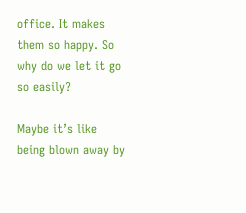office. It makes them so happy. So why do we let it go so easily?

Maybe it’s like being blown away by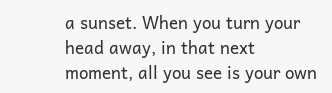a sunset. When you turn your head away, in that next moment, all you see is your own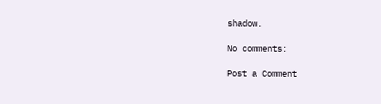shadow.

No comments:

Post a Comment